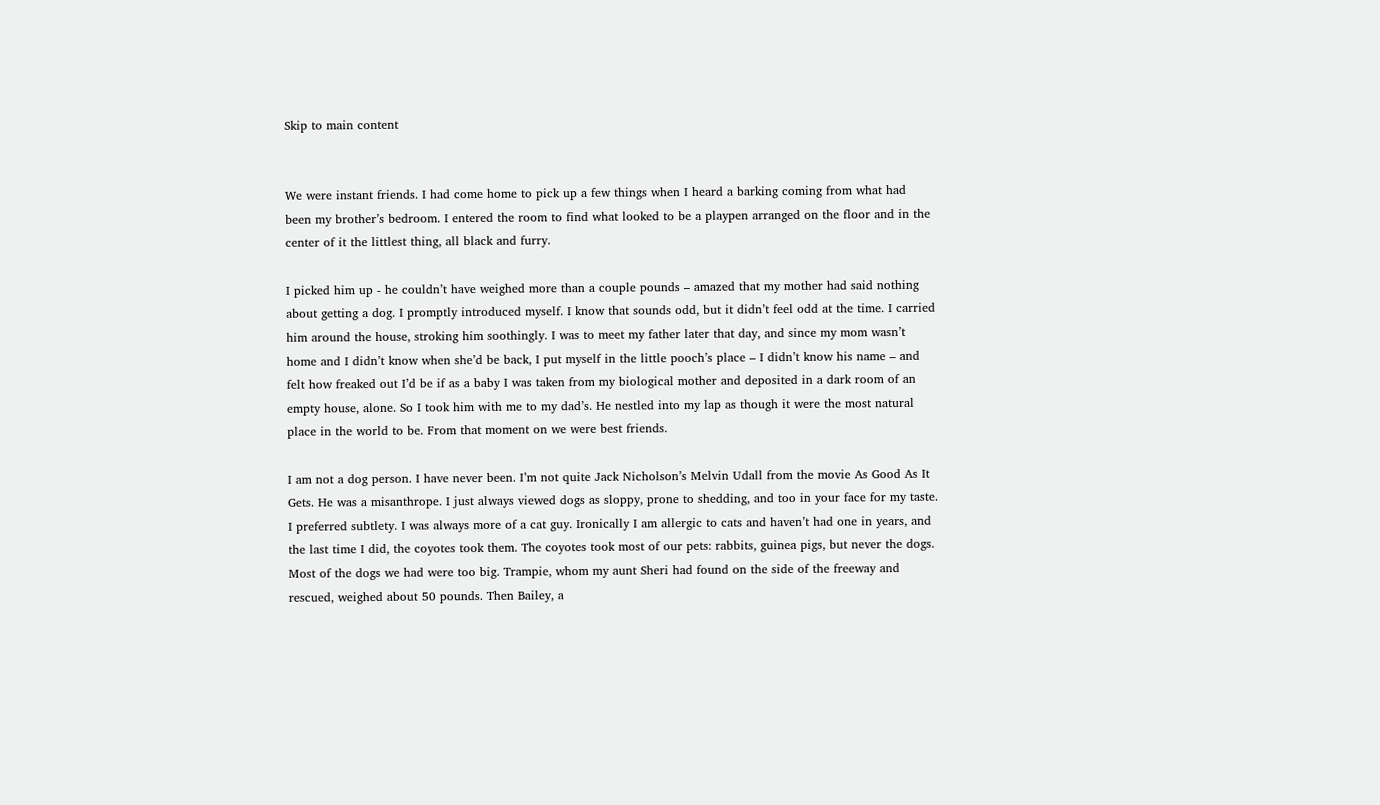Skip to main content


We were instant friends. I had come home to pick up a few things when I heard a barking coming from what had been my brother’s bedroom. I entered the room to find what looked to be a playpen arranged on the floor and in the center of it the littlest thing, all black and furry.

I picked him up - he couldn’t have weighed more than a couple pounds – amazed that my mother had said nothing about getting a dog. I promptly introduced myself. I know that sounds odd, but it didn’t feel odd at the time. I carried him around the house, stroking him soothingly. I was to meet my father later that day, and since my mom wasn’t home and I didn’t know when she’d be back, I put myself in the little pooch’s place – I didn’t know his name – and felt how freaked out I’d be if as a baby I was taken from my biological mother and deposited in a dark room of an empty house, alone. So I took him with me to my dad’s. He nestled into my lap as though it were the most natural place in the world to be. From that moment on we were best friends.

I am not a dog person. I have never been. I’m not quite Jack Nicholson’s Melvin Udall from the movie As Good As It Gets. He was a misanthrope. I just always viewed dogs as sloppy, prone to shedding, and too in your face for my taste. I preferred subtlety. I was always more of a cat guy. Ironically I am allergic to cats and haven’t had one in years, and the last time I did, the coyotes took them. The coyotes took most of our pets: rabbits, guinea pigs, but never the dogs. Most of the dogs we had were too big. Trampie, whom my aunt Sheri had found on the side of the freeway and rescued, weighed about 50 pounds. Then Bailey, a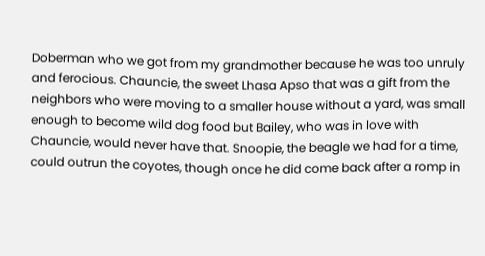Doberman who we got from my grandmother because he was too unruly and ferocious. Chauncie, the sweet Lhasa Apso that was a gift from the neighbors who were moving to a smaller house without a yard, was small enough to become wild dog food but Bailey, who was in love with Chauncie, would never have that. Snoopie, the beagle we had for a time, could outrun the coyotes, though once he did come back after a romp in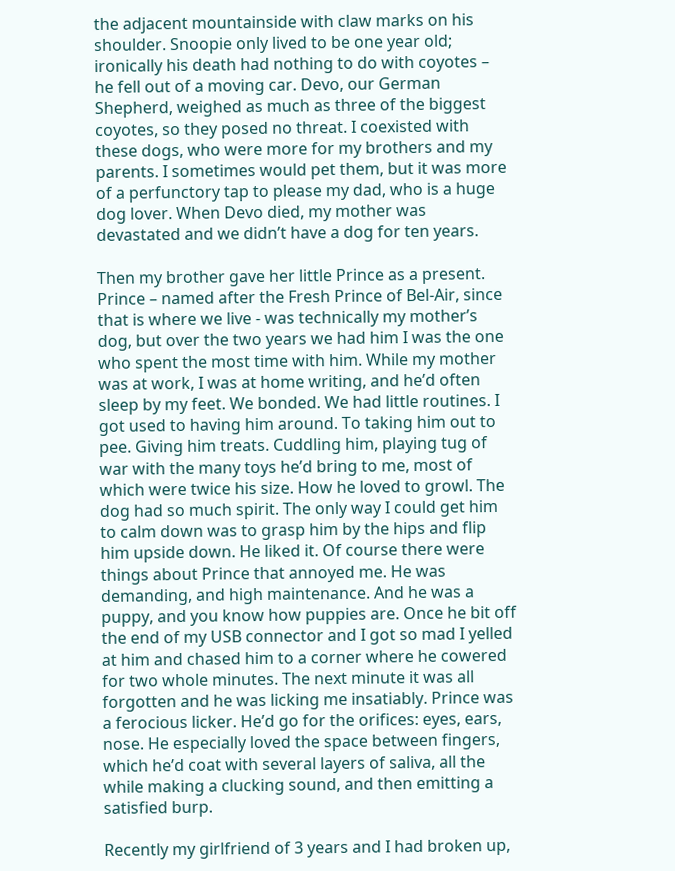the adjacent mountainside with claw marks on his shoulder. Snoopie only lived to be one year old; ironically his death had nothing to do with coyotes – he fell out of a moving car. Devo, our German Shepherd, weighed as much as three of the biggest coyotes, so they posed no threat. I coexisted with these dogs, who were more for my brothers and my parents. I sometimes would pet them, but it was more of a perfunctory tap to please my dad, who is a huge dog lover. When Devo died, my mother was devastated and we didn’t have a dog for ten years.

Then my brother gave her little Prince as a present. Prince – named after the Fresh Prince of Bel-Air, since that is where we live - was technically my mother’s dog, but over the two years we had him I was the one who spent the most time with him. While my mother was at work, I was at home writing, and he’d often sleep by my feet. We bonded. We had little routines. I got used to having him around. To taking him out to pee. Giving him treats. Cuddling him, playing tug of war with the many toys he’d bring to me, most of which were twice his size. How he loved to growl. The dog had so much spirit. The only way I could get him to calm down was to grasp him by the hips and flip him upside down. He liked it. Of course there were things about Prince that annoyed me. He was demanding, and high maintenance. And he was a puppy, and you know how puppies are. Once he bit off the end of my USB connector and I got so mad I yelled at him and chased him to a corner where he cowered for two whole minutes. The next minute it was all forgotten and he was licking me insatiably. Prince was a ferocious licker. He’d go for the orifices: eyes, ears, nose. He especially loved the space between fingers, which he’d coat with several layers of saliva, all the while making a clucking sound, and then emitting a satisfied burp.

Recently my girlfriend of 3 years and I had broken up,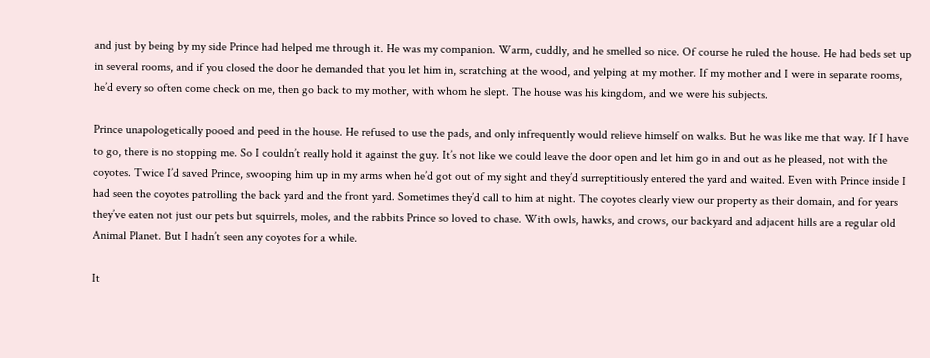and just by being by my side Prince had helped me through it. He was my companion. Warm, cuddly, and he smelled so nice. Of course he ruled the house. He had beds set up in several rooms, and if you closed the door he demanded that you let him in, scratching at the wood, and yelping at my mother. If my mother and I were in separate rooms, he’d every so often come check on me, then go back to my mother, with whom he slept. The house was his kingdom, and we were his subjects.

Prince unapologetically pooed and peed in the house. He refused to use the pads, and only infrequently would relieve himself on walks. But he was like me that way. If I have to go, there is no stopping me. So I couldn’t really hold it against the guy. It’s not like we could leave the door open and let him go in and out as he pleased, not with the coyotes. Twice I’d saved Prince, swooping him up in my arms when he’d got out of my sight and they’d surreptitiously entered the yard and waited. Even with Prince inside I had seen the coyotes patrolling the back yard and the front yard. Sometimes they’d call to him at night. The coyotes clearly view our property as their domain, and for years they’ve eaten not just our pets but squirrels, moles, and the rabbits Prince so loved to chase. With owls, hawks, and crows, our backyard and adjacent hills are a regular old Animal Planet. But I hadn’t seen any coyotes for a while.

It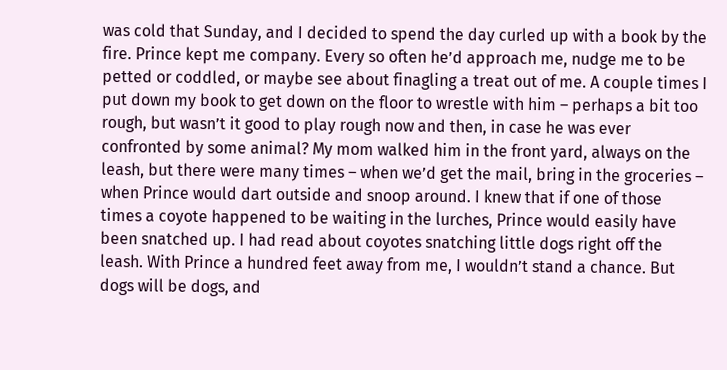was cold that Sunday, and I decided to spend the day curled up with a book by the fire. Prince kept me company. Every so often he’d approach me, nudge me to be petted or coddled, or maybe see about finagling a treat out of me. A couple times I put down my book to get down on the floor to wrestle with him – perhaps a bit too rough, but wasn’t it good to play rough now and then, in case he was ever confronted by some animal? My mom walked him in the front yard, always on the leash, but there were many times – when we’d get the mail, bring in the groceries – when Prince would dart outside and snoop around. I knew that if one of those times a coyote happened to be waiting in the lurches, Prince would easily have been snatched up. I had read about coyotes snatching little dogs right off the leash. With Prince a hundred feet away from me, I wouldn’t stand a chance. But dogs will be dogs, and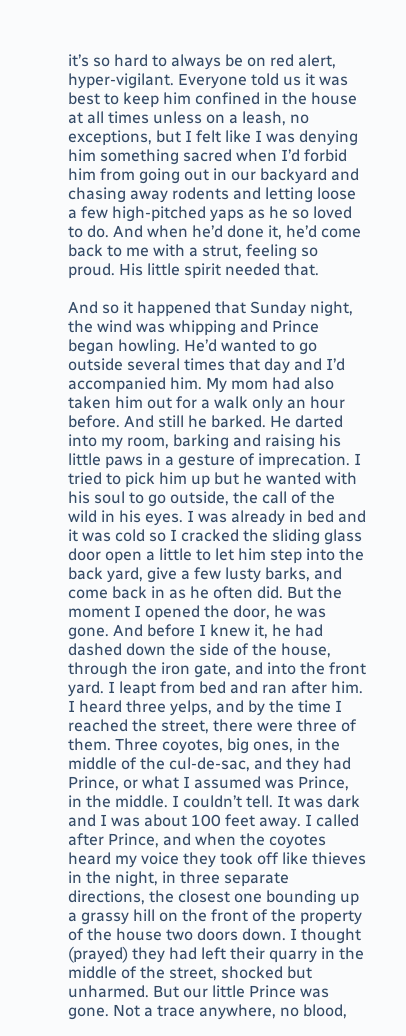it’s so hard to always be on red alert, hyper-vigilant. Everyone told us it was best to keep him confined in the house at all times unless on a leash, no exceptions, but I felt like I was denying him something sacred when I’d forbid him from going out in our backyard and chasing away rodents and letting loose a few high-pitched yaps as he so loved to do. And when he’d done it, he’d come back to me with a strut, feeling so proud. His little spirit needed that.

And so it happened that Sunday night, the wind was whipping and Prince began howling. He’d wanted to go outside several times that day and I’d accompanied him. My mom had also taken him out for a walk only an hour before. And still he barked. He darted into my room, barking and raising his little paws in a gesture of imprecation. I tried to pick him up but he wanted with his soul to go outside, the call of the wild in his eyes. I was already in bed and it was cold so I cracked the sliding glass door open a little to let him step into the back yard, give a few lusty barks, and come back in as he often did. But the moment I opened the door, he was gone. And before I knew it, he had dashed down the side of the house, through the iron gate, and into the front yard. I leapt from bed and ran after him. I heard three yelps, and by the time I reached the street, there were three of them. Three coyotes, big ones, in the middle of the cul-de-sac, and they had Prince, or what I assumed was Prince, in the middle. I couldn’t tell. It was dark and I was about 100 feet away. I called after Prince, and when the coyotes heard my voice they took off like thieves in the night, in three separate directions, the closest one bounding up a grassy hill on the front of the property of the house two doors down. I thought (prayed) they had left their quarry in the middle of the street, shocked but unharmed. But our little Prince was gone. Not a trace anywhere, no blood,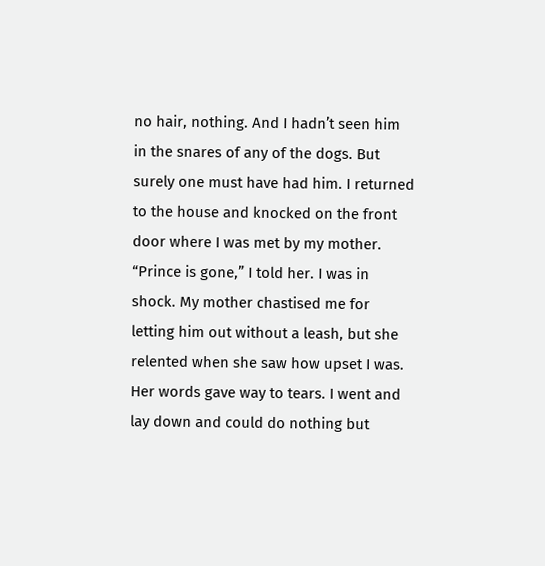no hair, nothing. And I hadn’t seen him in the snares of any of the dogs. But surely one must have had him. I returned to the house and knocked on the front door where I was met by my mother. “Prince is gone,” I told her. I was in shock. My mother chastised me for letting him out without a leash, but she relented when she saw how upset I was. Her words gave way to tears. I went and lay down and could do nothing but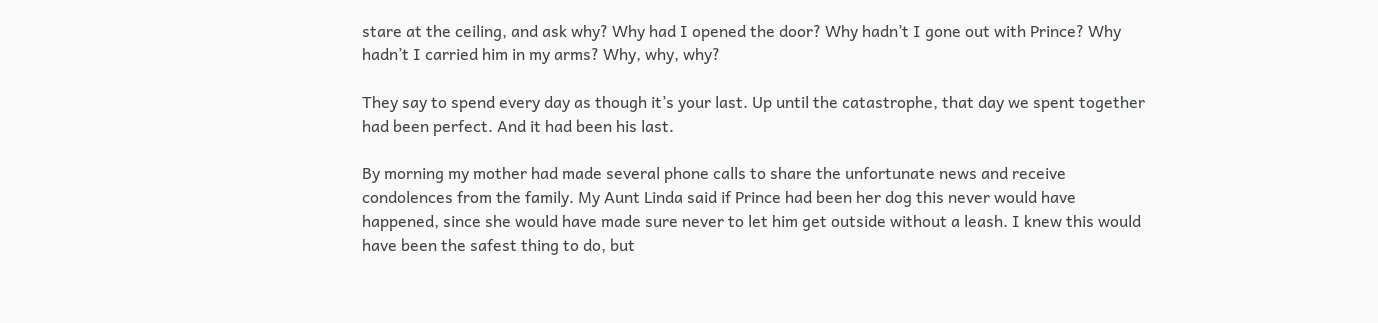stare at the ceiling, and ask why? Why had I opened the door? Why hadn’t I gone out with Prince? Why hadn’t I carried him in my arms? Why, why, why?

They say to spend every day as though it’s your last. Up until the catastrophe, that day we spent together had been perfect. And it had been his last.

By morning my mother had made several phone calls to share the unfortunate news and receive condolences from the family. My Aunt Linda said if Prince had been her dog this never would have happened, since she would have made sure never to let him get outside without a leash. I knew this would have been the safest thing to do, but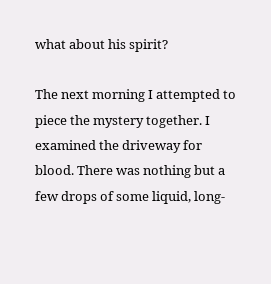what about his spirit?

The next morning I attempted to piece the mystery together. I examined the driveway for blood. There was nothing but a few drops of some liquid, long-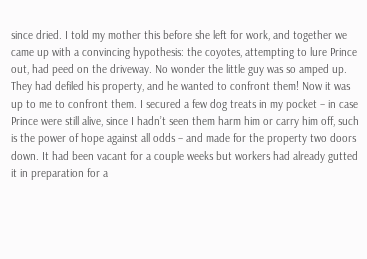since dried. I told my mother this before she left for work, and together we came up with a convincing hypothesis: the coyotes, attempting to lure Prince out, had peed on the driveway. No wonder the little guy was so amped up. They had defiled his property, and he wanted to confront them! Now it was up to me to confront them. I secured a few dog treats in my pocket – in case Prince were still alive, since I hadn’t seen them harm him or carry him off, such is the power of hope against all odds – and made for the property two doors down. It had been vacant for a couple weeks but workers had already gutted it in preparation for a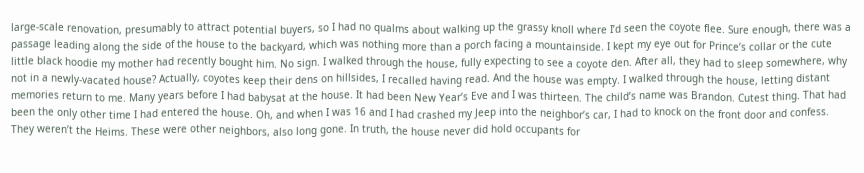large-scale renovation, presumably to attract potential buyers, so I had no qualms about walking up the grassy knoll where I’d seen the coyote flee. Sure enough, there was a passage leading along the side of the house to the backyard, which was nothing more than a porch facing a mountainside. I kept my eye out for Prince’s collar or the cute little black hoodie my mother had recently bought him. No sign. I walked through the house, fully expecting to see a coyote den. After all, they had to sleep somewhere, why not in a newly-vacated house? Actually, coyotes keep their dens on hillsides, I recalled having read. And the house was empty. I walked through the house, letting distant memories return to me. Many years before I had babysat at the house. It had been New Year’s Eve and I was thirteen. The child’s name was Brandon. Cutest thing. That had been the only other time I had entered the house. Oh, and when I was 16 and I had crashed my Jeep into the neighbor’s car, I had to knock on the front door and confess. They weren’t the Heims. These were other neighbors, also long gone. In truth, the house never did hold occupants for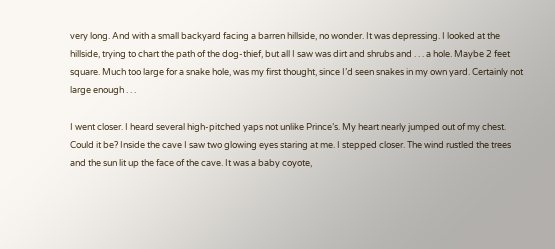very long. And with a small backyard facing a barren hillside, no wonder. It was depressing. I looked at the hillside, trying to chart the path of the dog-thief, but all I saw was dirt and shrubs and . . . a hole. Maybe 2 feet square. Much too large for a snake hole, was my first thought, since I’d seen snakes in my own yard. Certainly not large enough . . .

I went closer. I heard several high-pitched yaps not unlike Prince’s. My heart nearly jumped out of my chest. Could it be? Inside the cave I saw two glowing eyes staring at me. I stepped closer. The wind rustled the trees and the sun lit up the face of the cave. It was a baby coyote,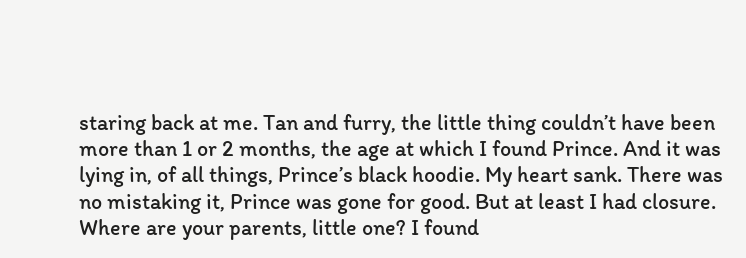staring back at me. Tan and furry, the little thing couldn’t have been more than 1 or 2 months, the age at which I found Prince. And it was lying in, of all things, Prince’s black hoodie. My heart sank. There was no mistaking it, Prince was gone for good. But at least I had closure. Where are your parents, little one? I found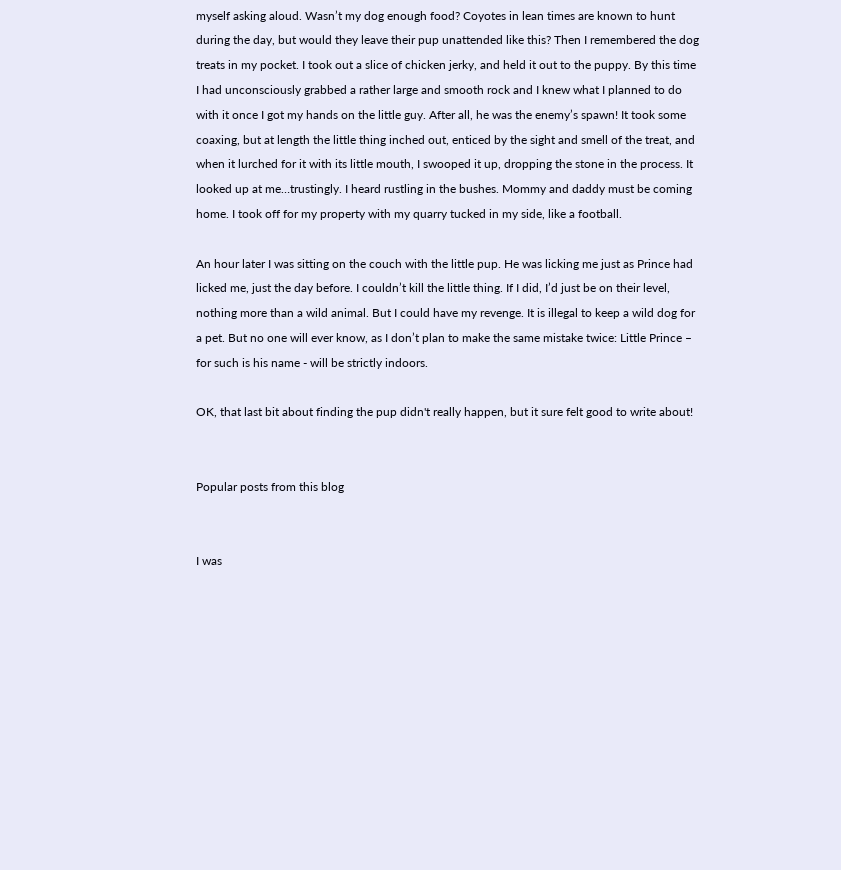myself asking aloud. Wasn’t my dog enough food? Coyotes in lean times are known to hunt during the day, but would they leave their pup unattended like this? Then I remembered the dog treats in my pocket. I took out a slice of chicken jerky, and held it out to the puppy. By this time I had unconsciously grabbed a rather large and smooth rock and I knew what I planned to do with it once I got my hands on the little guy. After all, he was the enemy’s spawn! It took some coaxing, but at length the little thing inched out, enticed by the sight and smell of the treat, and when it lurched for it with its little mouth, I swooped it up, dropping the stone in the process. It looked up at me…trustingly. I heard rustling in the bushes. Mommy and daddy must be coming home. I took off for my property with my quarry tucked in my side, like a football.

An hour later I was sitting on the couch with the little pup. He was licking me just as Prince had licked me, just the day before. I couldn’t kill the little thing. If I did, I’d just be on their level, nothing more than a wild animal. But I could have my revenge. It is illegal to keep a wild dog for a pet. But no one will ever know, as I don’t plan to make the same mistake twice: Little Prince – for such is his name - will be strictly indoors.

OK, that last bit about finding the pup didn't really happen, but it sure felt good to write about!


Popular posts from this blog


I was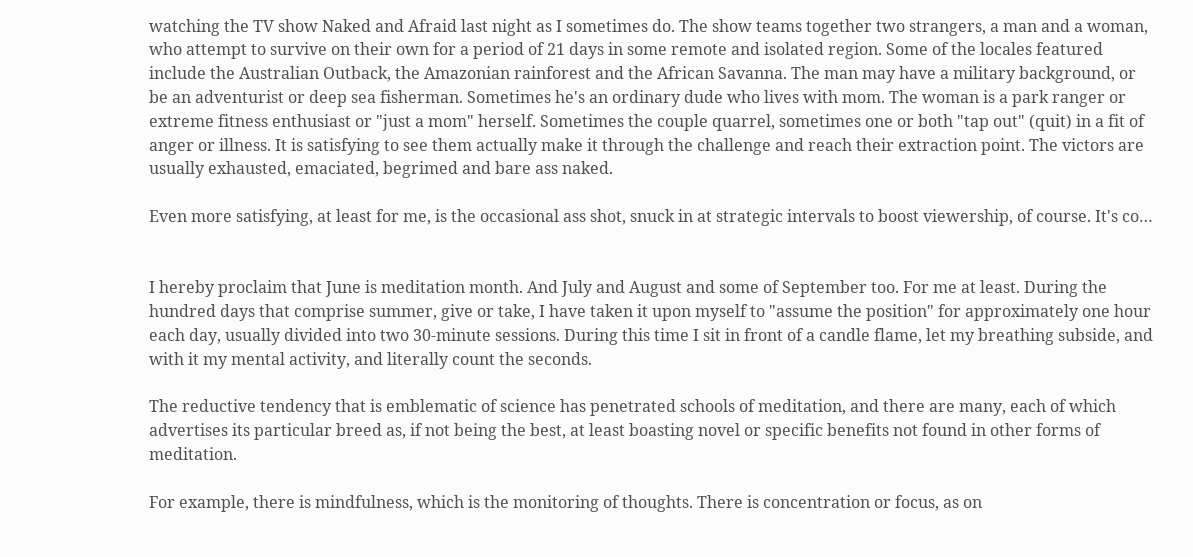watching the TV show Naked and Afraid last night as I sometimes do. The show teams together two strangers, a man and a woman, who attempt to survive on their own for a period of 21 days in some remote and isolated region. Some of the locales featured include the Australian Outback, the Amazonian rainforest and the African Savanna. The man may have a military background, or be an adventurist or deep sea fisherman. Sometimes he's an ordinary dude who lives with mom. The woman is a park ranger or extreme fitness enthusiast or "just a mom" herself. Sometimes the couple quarrel, sometimes one or both "tap out" (quit) in a fit of anger or illness. It is satisfying to see them actually make it through the challenge and reach their extraction point. The victors are usually exhausted, emaciated, begrimed and bare ass naked.

Even more satisfying, at least for me, is the occasional ass shot, snuck in at strategic intervals to boost viewership, of course. It's co…


I hereby proclaim that June is meditation month. And July and August and some of September too. For me at least. During the hundred days that comprise summer, give or take, I have taken it upon myself to "assume the position" for approximately one hour each day, usually divided into two 30-minute sessions. During this time I sit in front of a candle flame, let my breathing subside, and with it my mental activity, and literally count the seconds.

The reductive tendency that is emblematic of science has penetrated schools of meditation, and there are many, each of which advertises its particular breed as, if not being the best, at least boasting novel or specific benefits not found in other forms of meditation.

For example, there is mindfulness, which is the monitoring of thoughts. There is concentration or focus, as on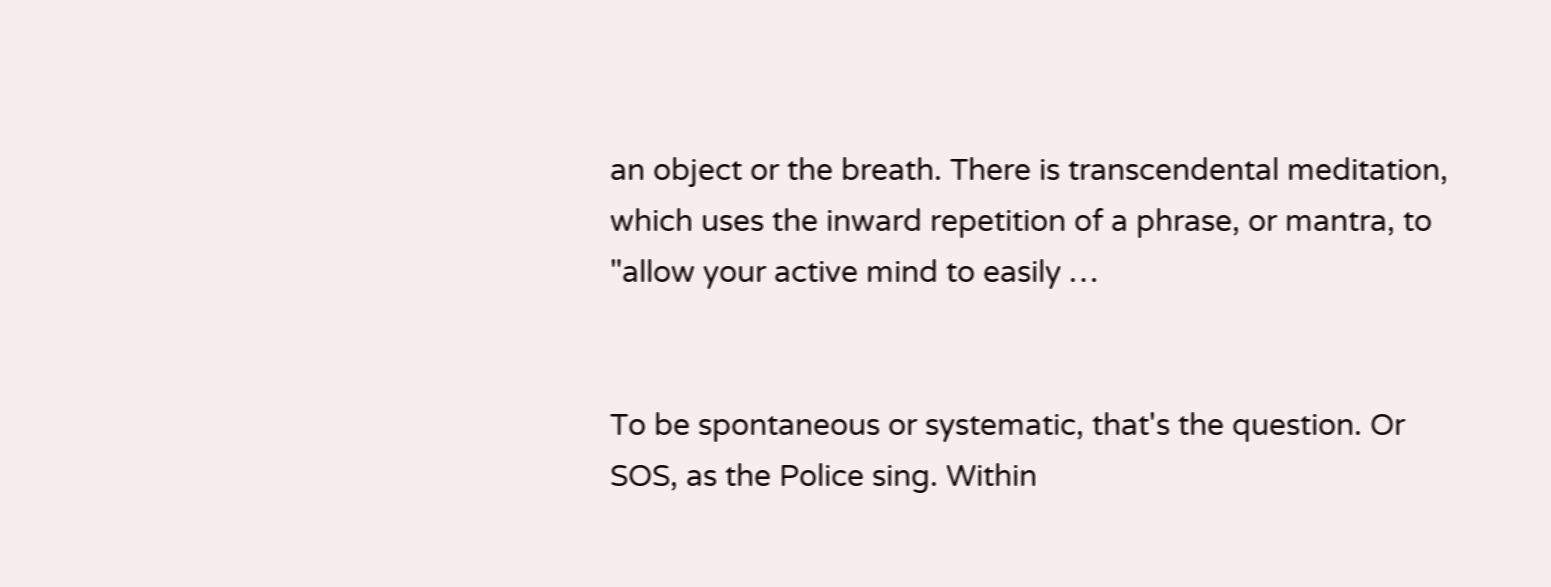an object or the breath. There is transcendental meditation, which uses the inward repetition of a phrase, or mantra, to "allow your active mind to easily …


To be spontaneous or systematic, that's the question. Or SOS, as the Police sing. Within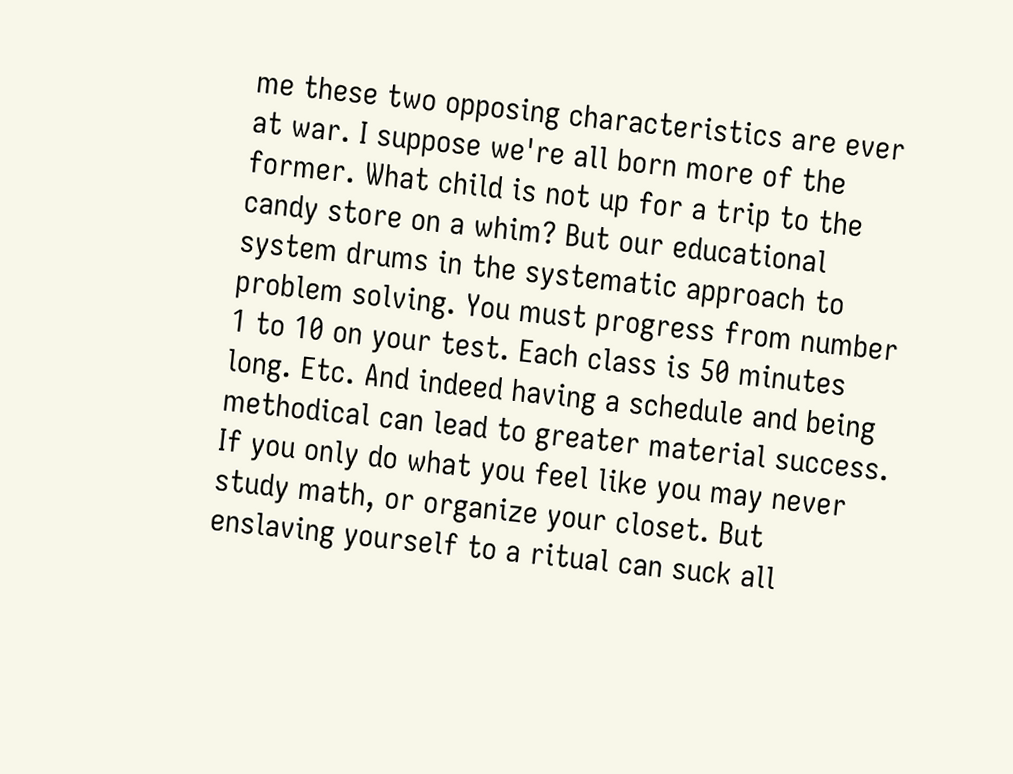me these two opposing characteristics are ever at war. I suppose we're all born more of the former. What child is not up for a trip to the candy store on a whim? But our educational system drums in the systematic approach to problem solving. You must progress from number 1 to 10 on your test. Each class is 50 minutes long. Etc. And indeed having a schedule and being methodical can lead to greater material success. If you only do what you feel like you may never study math, or organize your closet. But enslaving yourself to a ritual can suck all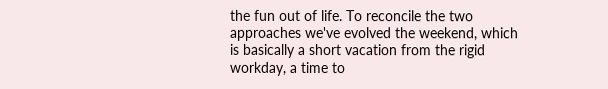the fun out of life. To reconcile the two approaches we've evolved the weekend, which is basically a short vacation from the rigid workday, a time to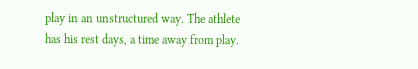play in an unstructured way. The athlete has his rest days, a time away from play.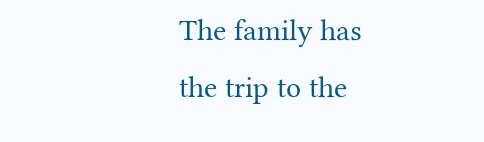The family has the trip to the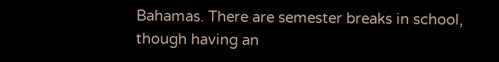Bahamas. There are semester breaks in school, though having an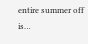entire summer off is…